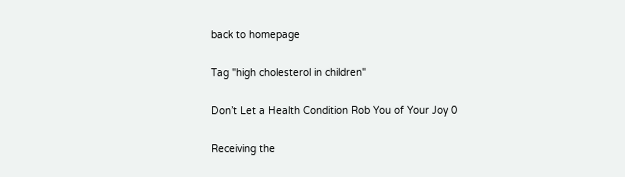back to homepage

Tag "high cholesterol in children"

Don’t Let a Health Condition Rob You of Your Joy 0

Receiving the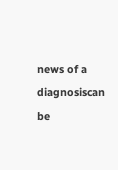news of a diagnosiscan be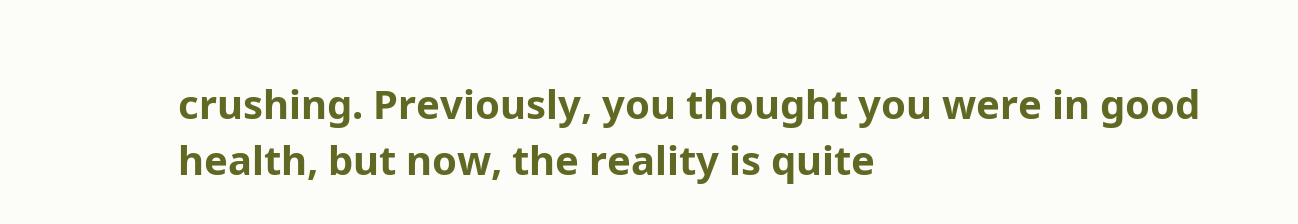crushing. Previously, you thought you were in good health, but now, the reality is quite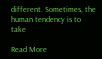different. Sometimes, the human tendency is to take

Read More